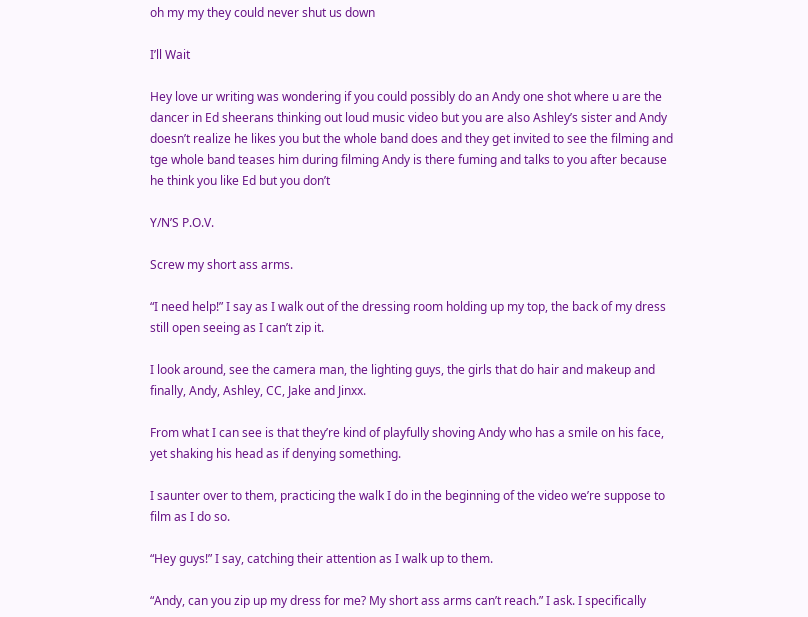oh my my they could never shut us down

I’ll Wait

Hey love ur writing was wondering if you could possibly do an Andy one shot where u are the dancer in Ed sheerans thinking out loud music video but you are also Ashley’s sister and Andy doesn’t realize he likes you but the whole band does and they get invited to see the filming and tge whole band teases him during filming Andy is there fuming and talks to you after because he think you like Ed but you don’t

Y/N’S P.O.V.

Screw my short ass arms.

“I need help!” I say as I walk out of the dressing room holding up my top, the back of my dress still open seeing as I can’t zip it.

I look around, see the camera man, the lighting guys, the girls that do hair and makeup and finally, Andy, Ashley, CC, Jake and Jinxx.

From what I can see is that they’re kind of playfully shoving Andy who has a smile on his face, yet shaking his head as if denying something.

I saunter over to them, practicing the walk I do in the beginning of the video we’re suppose to film as I do so.

“Hey guys!” I say, catching their attention as I walk up to them.

“Andy, can you zip up my dress for me? My short ass arms can’t reach.” I ask. I specifically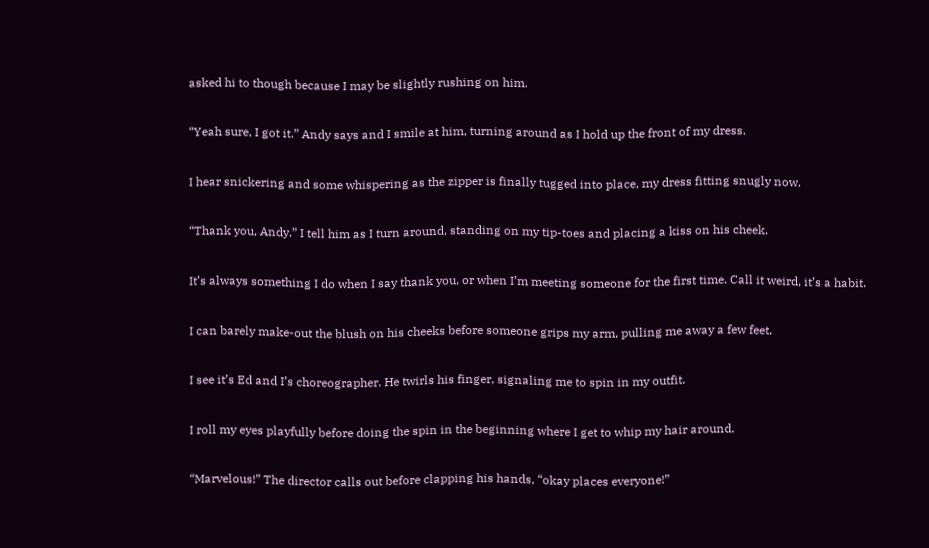asked hi to though because I may be slightly rushing on him.

“Yeah sure, I got it.” Andy says and I smile at him, turning around as I hold up the front of my dress.

I hear snickering and some whispering as the zipper is finally tugged into place, my dress fitting snugly now.

“Thank you, Andy.” I tell him as I turn around, standing on my tip-toes and placing a kiss on his cheek.

It’s always something I do when I say thank you, or when I’m meeting someone for the first time. Call it weird, it’s a habit.

I can barely make-out the blush on his cheeks before someone grips my arm, pulling me away a few feet.

I see it’s Ed and I’s choreographer. He twirls his finger, signaling me to spin in my outfit.

I roll my eyes playfully before doing the spin in the beginning where I get to whip my hair around.

“Marvelous!” The director calls out before clapping his hands, “okay places everyone!”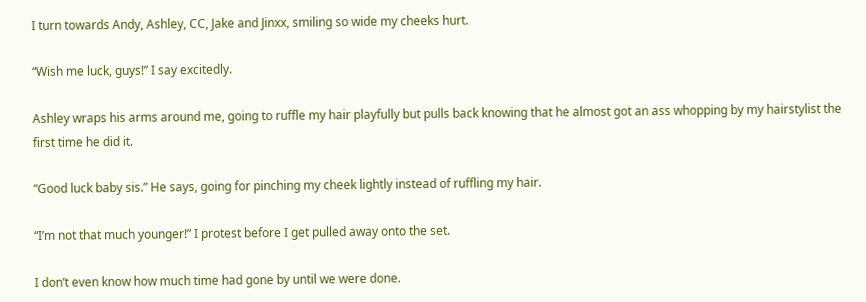I turn towards Andy, Ashley, CC, Jake and Jinxx, smiling so wide my cheeks hurt.

“Wish me luck, guys!” I say excitedly.

Ashley wraps his arms around me, going to ruffle my hair playfully but pulls back knowing that he almost got an ass whopping by my hairstylist the first time he did it.

“Good luck baby sis.” He says, going for pinching my cheek lightly instead of ruffling my hair.

“I’m not that much younger!” I protest before I get pulled away onto the set.

I don’t even know how much time had gone by until we were done.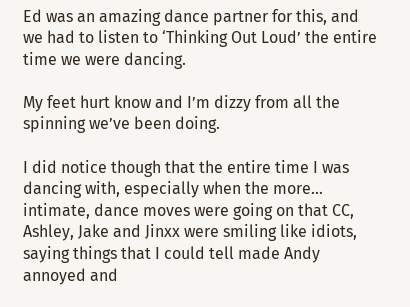Ed was an amazing dance partner for this, and we had to listen to ‘Thinking Out Loud’ the entire time we were dancing.

My feet hurt know and I’m dizzy from all the spinning we’ve been doing.

I did notice though that the entire time I was dancing with, especially when the more… intimate, dance moves were going on that CC, Ashley, Jake and Jinxx were smiling like idiots, saying things that I could tell made Andy annoyed and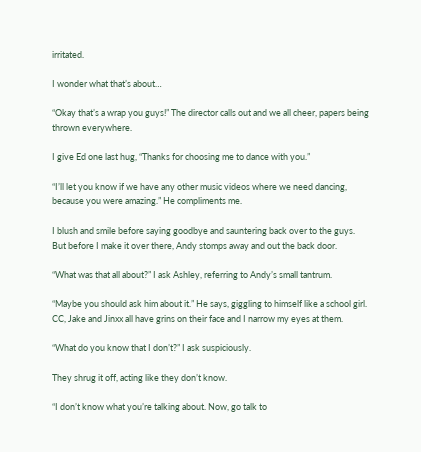irritated.

I wonder what that’s about…

“Okay that’s a wrap you guys!” The director calls out and we all cheer, papers being thrown everywhere.

I give Ed one last hug, “Thanks for choosing me to dance with you.”

“I’ll let you know if we have any other music videos where we need dancing, because you were amazing.” He compliments me.

I blush and smile before saying goodbye and sauntering back over to the guys. But before I make it over there, Andy stomps away and out the back door.

“What was that all about?” I ask Ashley, referring to Andy’s small tantrum.

“Maybe you should ask him about it.” He says, giggling to himself like a school girl. CC, Jake and Jinxx all have grins on their face and I narrow my eyes at them.

“What do you know that I don’t?” I ask suspiciously.

They shrug it off, acting like they don’t know.

“I don’t know what you’re talking about. Now, go talk to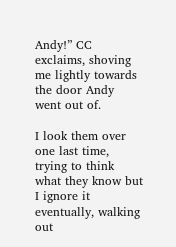Andy!” CC exclaims, shoving me lightly towards the door Andy went out of.

I look them over one last time, trying to think what they know but I ignore it eventually, walking out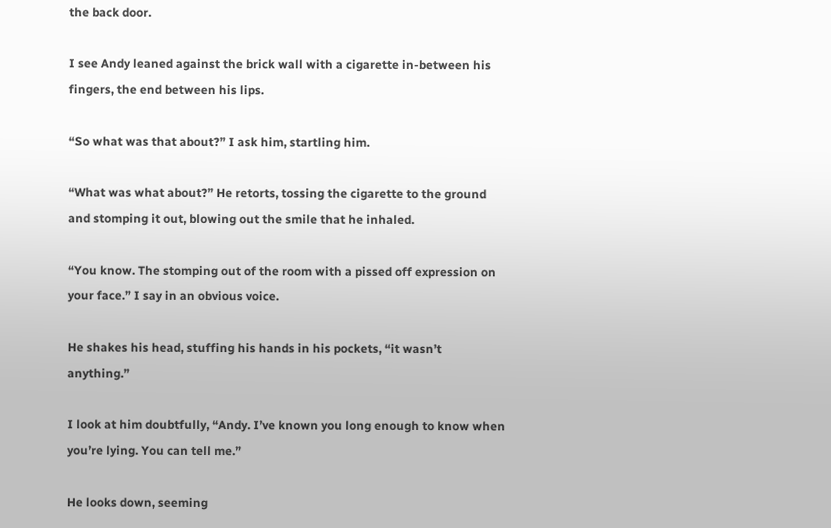the back door.

I see Andy leaned against the brick wall with a cigarette in-between his fingers, the end between his lips.

“So what was that about?” I ask him, startling him.

“What was what about?” He retorts, tossing the cigarette to the ground and stomping it out, blowing out the smile that he inhaled.

“You know. The stomping out of the room with a pissed off expression on your face.” I say in an obvious voice.

He shakes his head, stuffing his hands in his pockets, “it wasn’t anything.”

I look at him doubtfully, “Andy. I’ve known you long enough to know when you’re lying. You can tell me.”

He looks down, seeming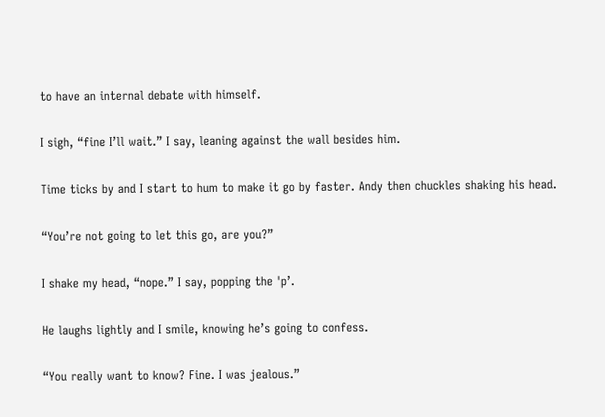to have an internal debate with himself.

I sigh, “fine I’ll wait.” I say, leaning against the wall besides him.

Time ticks by and I start to hum to make it go by faster. Andy then chuckles shaking his head.

“You’re not going to let this go, are you?”

I shake my head, “nope.” I say, popping the 'p’.

He laughs lightly and I smile, knowing he’s going to confess.

“You really want to know? Fine. I was jealous.”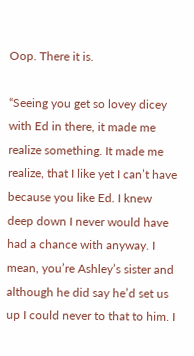Oop. There it is.

“Seeing you get so lovey dicey with Ed in there, it made me realize something. It made me realize, that I like yet I can’t have because you like Ed. I knew deep down I never would have had a chance with anyway. I mean, you’re Ashley’s sister and although he did say he’d set us up I could never to that to him. I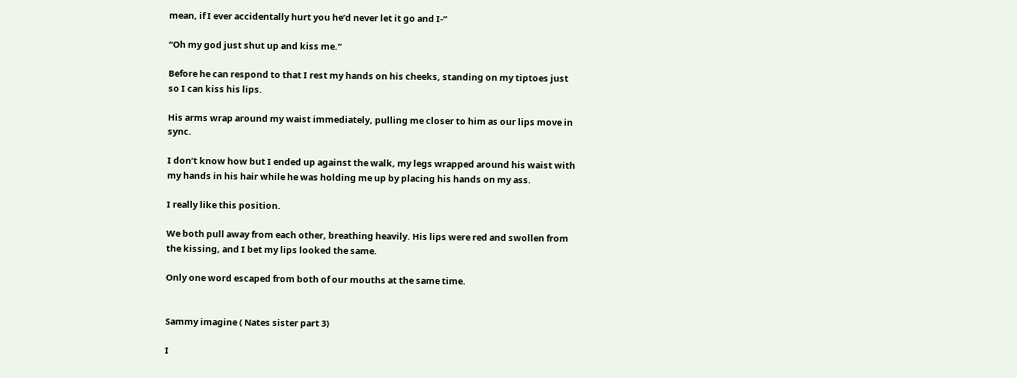mean, if I ever accidentally hurt you he’d never let it go and I-”

“Oh my god just shut up and kiss me.”

Before he can respond to that I rest my hands on his cheeks, standing on my tiptoes just so I can kiss his lips.

His arms wrap around my waist immediately, pulling me closer to him as our lips move in sync.

I don’t know how but I ended up against the walk, my legs wrapped around his waist with my hands in his hair while he was holding me up by placing his hands on my ass.

I really like this position.

We both pull away from each other, breathing heavily. His lips were red and swollen from the kissing, and I bet my lips looked the same.

Only one word escaped from both of our mouths at the same time.


Sammy imagine ( Nates sister part 3)

I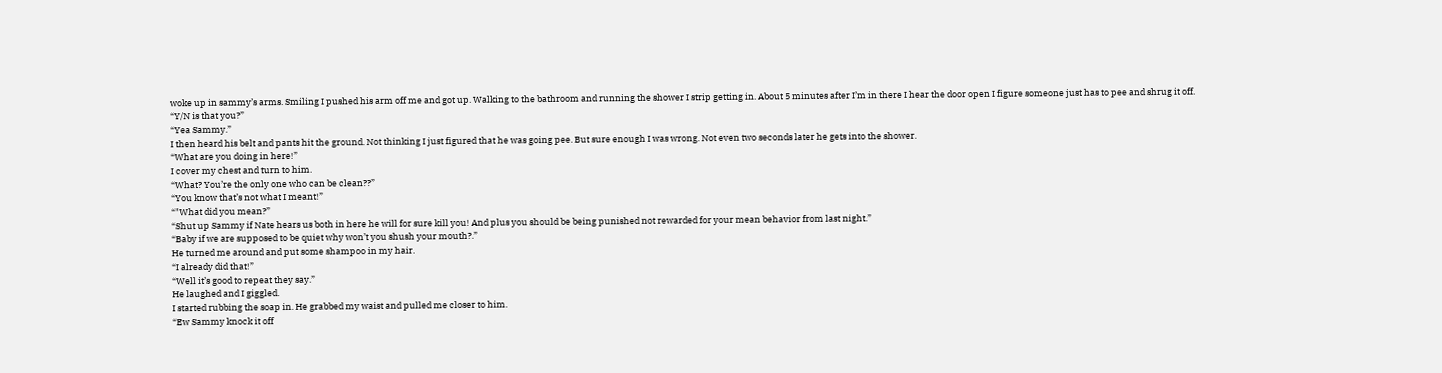woke up in sammy’s arms. Smiling I pushed his arm off me and got up. Walking to the bathroom and running the shower I strip getting in. About 5 minutes after I’m in there I hear the door open I figure someone just has to pee and shrug it off.
“Y/N is that you?”
“Yea Sammy.”
I then heard his belt and pants hit the ground. Not thinking I just figured that he was going pee. But sure enough I was wrong. Not even two seconds later he gets into the shower.
“What are you doing in here!”
I cover my chest and turn to him.
“What? You’re the only one who can be clean??”
“You know that’s not what I meant!”
“"What did you mean?”
“Shut up Sammy if Nate hears us both in here he will for sure kill you! And plus you should be being punished not rewarded for your mean behavior from last night.”
“Baby if we are supposed to be quiet why won’t you shush your mouth?.”
He turned me around and put some shampoo in my hair.
“I already did that!”
“Well it’s good to repeat they say.”
He laughed and I giggled.
I started rubbing the soap in. He grabbed my waist and pulled me closer to him.
“Ew Sammy knock it off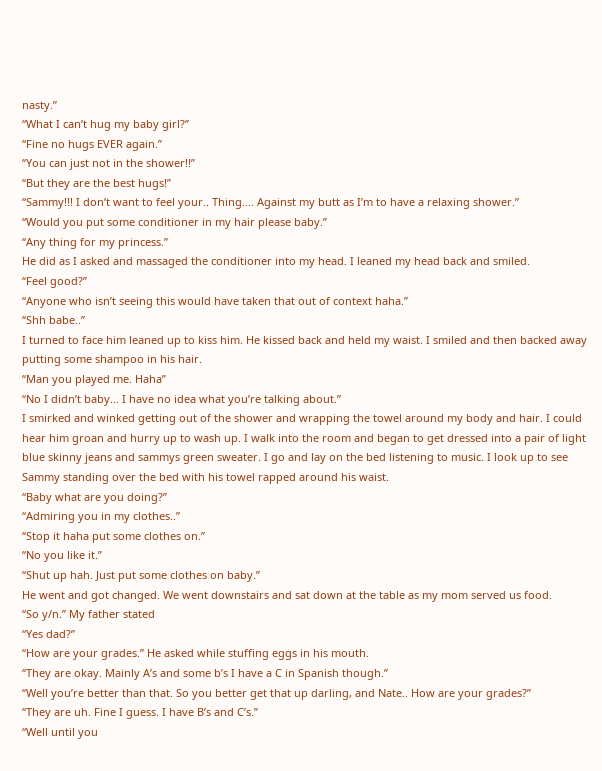nasty.”
“What I can’t hug my baby girl?”
“Fine no hugs EVER again.”
“You can just not in the shower!!”
“But they are the best hugs!”
“Sammy!!! I don’t want to feel your.. Thing…. Against my butt as I’m to have a relaxing shower.”
“Would you put some conditioner in my hair please baby.”
“Any thing for my princess.”
He did as I asked and massaged the conditioner into my head. I leaned my head back and smiled.
“Feel good?”
“Anyone who isn’t seeing this would have taken that out of context haha.”
“Shh babe..”
I turned to face him leaned up to kiss him. He kissed back and held my waist. I smiled and then backed away putting some shampoo in his hair.
“Man you played me. Haha”
“No I didn’t baby… I have no idea what you’re talking about.”
I smirked and winked getting out of the shower and wrapping the towel around my body and hair. I could hear him groan and hurry up to wash up. I walk into the room and began to get dressed into a pair of light blue skinny jeans and sammys green sweater. I go and lay on the bed listening to music. I look up to see Sammy standing over the bed with his towel rapped around his waist.
“Baby what are you doing?”
“Admiring you in my clothes..”
“Stop it haha put some clothes on.”
“No you like it.”
“Shut up hah. Just put some clothes on baby.”
He went and got changed. We went downstairs and sat down at the table as my mom served us food.
“So y/n.” My father stated
“Yes dad?”
“How are your grades.” He asked while stuffing eggs in his mouth.
“They are okay. Mainly A’s and some b’s I have a C in Spanish though.”
“Well you’re better than that. So you better get that up darling, and Nate.. How are your grades?”
“They are uh. Fine I guess. I have B’s and C’s.”
“Well until you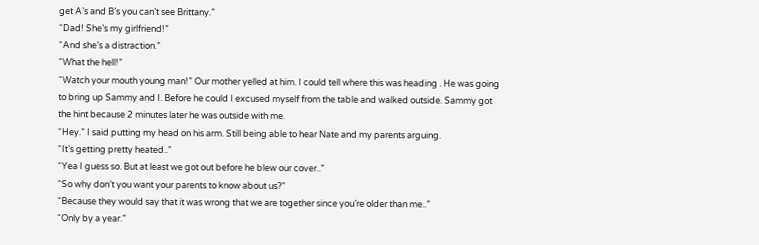get A’s and B’s you can’t see Brittany.”
“Dad! She’s my girlfriend!”
“And she’s a distraction.”
“What the hell!”
“Watch your mouth young man!” Our mother yelled at him. I could tell where this was heading . He was going to bring up Sammy and I. Before he could I excused myself from the table and walked outside. Sammy got the hint because 2 minutes later he was outside with me.
“Hey.” I said putting my head on his arm. Still being able to hear Nate and my parents arguing.
“It’s getting pretty heated..”
“Yea I guess so. But at least we got out before he blew our cover..”
“So why don’t you want your parents to know about us?”
“Because they would say that it was wrong that we are together since you’re older than me..”
“Only by a year.”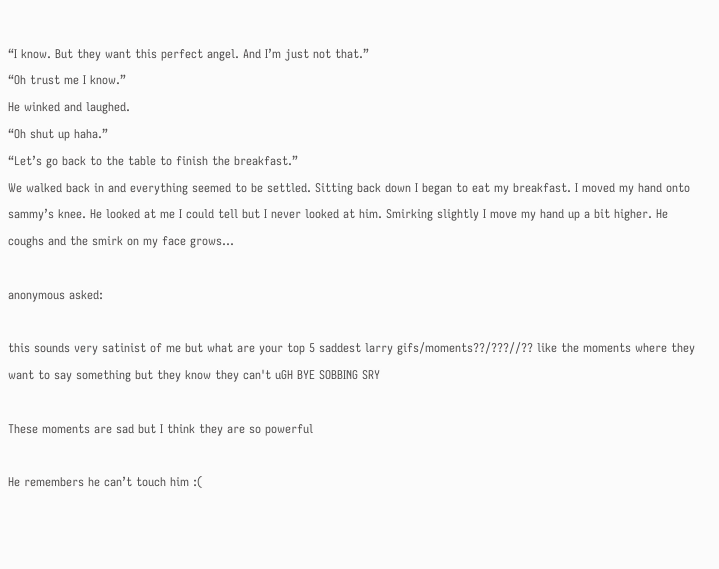“I know. But they want this perfect angel. And I’m just not that.”
“Oh trust me I know.”
He winked and laughed.
“Oh shut up haha.”
“Let’s go back to the table to finish the breakfast.”
We walked back in and everything seemed to be settled. Sitting back down I began to eat my breakfast. I moved my hand onto sammy’s knee. He looked at me I could tell but I never looked at him. Smirking slightly I move my hand up a bit higher. He coughs and the smirk on my face grows…

anonymous asked:

this sounds very satinist of me but what are your top 5 saddest larry gifs/moments??/???//?? like the moments where they want to say something but they know they can't uGH BYE SOBBING SRY

These moments are sad but I think they are so powerful

He remembers he can’t touch him :(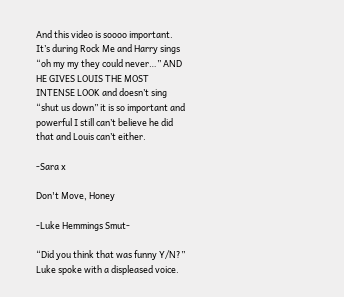And this video is soooo important. It’s during Rock Me and Harry sings “oh my my they could never…” AND HE GIVES LOUIS THE MOST INTENSE LOOK and doesn’t sing “shut us down” it is so important and powerful I still can’t believe he did that and Louis can’t either.

-Sara x

Don't Move, Honey

-Luke Hemmings Smut-

“Did you think that was funny Y/N?” Luke spoke with a displeased voice.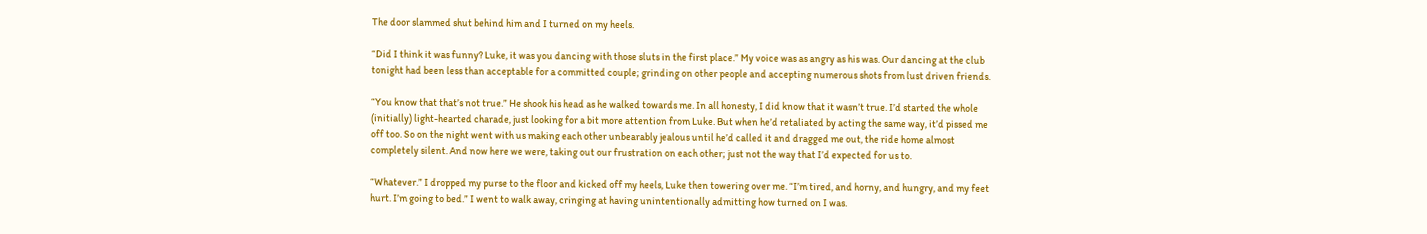The door slammed shut behind him and I turned on my heels.

“Did I think it was funny? Luke, it was you dancing with those sluts in the first place.” My voice was as angry as his was. Our dancing at the club tonight had been less than acceptable for a committed couple; grinding on other people and accepting numerous shots from lust driven friends.

“You know that that’s not true.” He shook his head as he walked towards me. In all honesty, I did know that it wasn’t true. I’d started the whole (initially) light-hearted charade, just looking for a bit more attention from Luke. But when he’d retaliated by acting the same way, it’d pissed me off too. So on the night went with us making each other unbearably jealous until he’d called it and dragged me out, the ride home almost completely silent. And now here we were, taking out our frustration on each other; just not the way that I’d expected for us to.

“Whatever.” I dropped my purse to the floor and kicked off my heels, Luke then towering over me. “I’m tired, and horny, and hungry, and my feet hurt. I’m going to bed.” I went to walk away, cringing at having unintentionally admitting how turned on I was.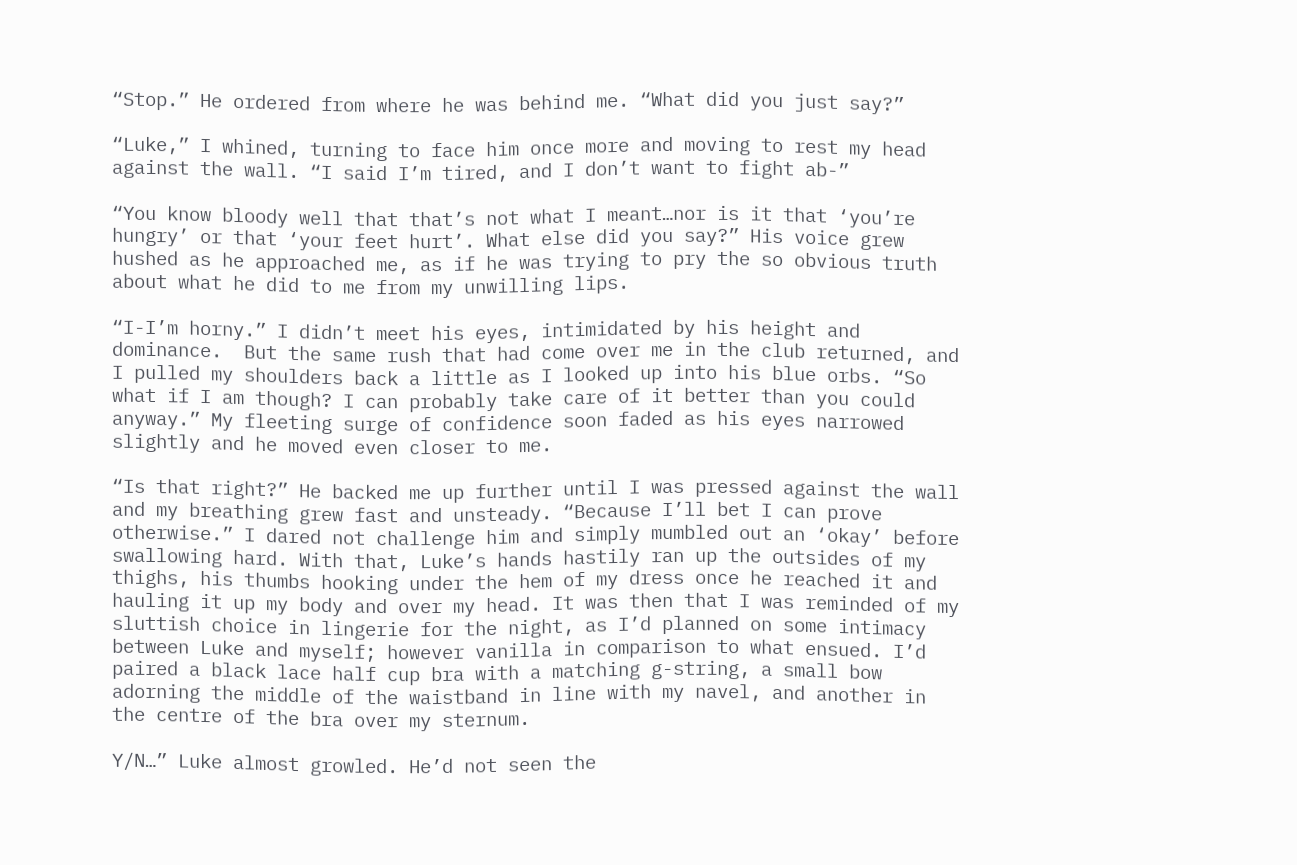“Stop.” He ordered from where he was behind me. “What did you just say?”

“Luke,” I whined, turning to face him once more and moving to rest my head against the wall. “I said I’m tired, and I don’t want to fight ab-”

“You know bloody well that that’s not what I meant…nor is it that ‘you’re hungry’ or that ‘your feet hurt’. What else did you say?” His voice grew hushed as he approached me, as if he was trying to pry the so obvious truth about what he did to me from my unwilling lips.

“I-I’m horny.” I didn’t meet his eyes, intimidated by his height and dominance.  But the same rush that had come over me in the club returned, and I pulled my shoulders back a little as I looked up into his blue orbs. “So what if I am though? I can probably take care of it better than you could anyway.” My fleeting surge of confidence soon faded as his eyes narrowed slightly and he moved even closer to me.

“Is that right?” He backed me up further until I was pressed against the wall and my breathing grew fast and unsteady. “Because I’ll bet I can prove otherwise.” I dared not challenge him and simply mumbled out an ‘okay’ before swallowing hard. With that, Luke’s hands hastily ran up the outsides of my thighs, his thumbs hooking under the hem of my dress once he reached it and hauling it up my body and over my head. It was then that I was reminded of my sluttish choice in lingerie for the night, as I’d planned on some intimacy between Luke and myself; however vanilla in comparison to what ensued. I’d paired a black lace half cup bra with a matching g-string, a small bow adorning the middle of the waistband in line with my navel, and another in the centre of the bra over my sternum.

Y/N…” Luke almost growled. He’d not seen the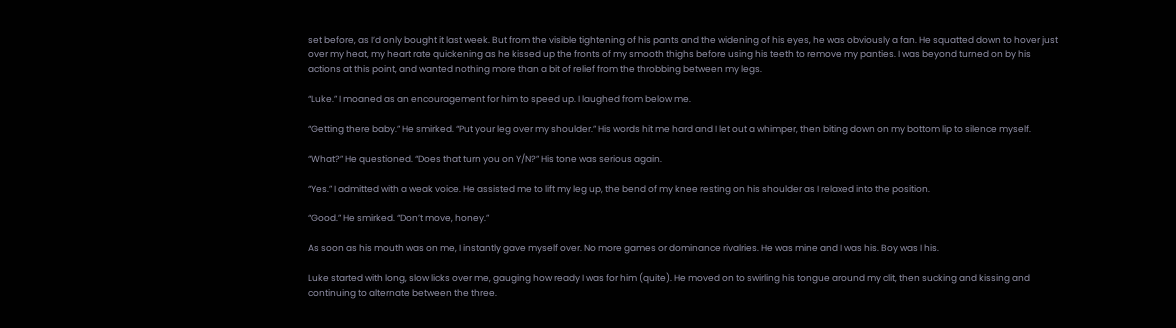set before, as I’d only bought it last week. But from the visible tightening of his pants and the widening of his eyes, he was obviously a fan. He squatted down to hover just over my heat, my heart rate quickening as he kissed up the fronts of my smooth thighs before using his teeth to remove my panties. I was beyond turned on by his actions at this point, and wanted nothing more than a bit of relief from the throbbing between my legs.

“Luke.” I moaned as an encouragement for him to speed up. I laughed from below me.

“Getting there baby.” He smirked. “Put your leg over my shoulder.” His words hit me hard and I let out a whimper, then biting down on my bottom lip to silence myself.

“What?” He questioned. “Does that turn you on Y/N?” His tone was serious again.

“Yes.” I admitted with a weak voice. He assisted me to lift my leg up, the bend of my knee resting on his shoulder as I relaxed into the position.

“Good.” He smirked. “Don’t move, honey.”

As soon as his mouth was on me, I instantly gave myself over. No more games or dominance rivalries. He was mine and I was his. Boy was I his.

Luke started with long, slow licks over me, gauging how ready I was for him (quite). He moved on to swirling his tongue around my clit, then sucking and kissing and continuing to alternate between the three.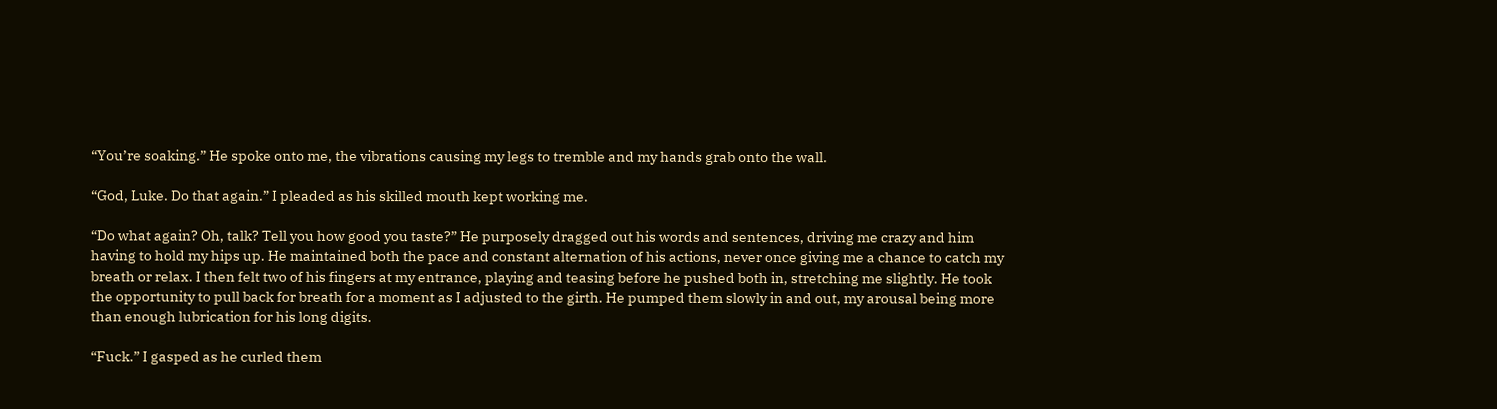“You’re soaking.” He spoke onto me, the vibrations causing my legs to tremble and my hands grab onto the wall.

“God, Luke. Do that again.” I pleaded as his skilled mouth kept working me.

“Do what again? Oh, talk? Tell you how good you taste?” He purposely dragged out his words and sentences, driving me crazy and him having to hold my hips up. He maintained both the pace and constant alternation of his actions, never once giving me a chance to catch my breath or relax. I then felt two of his fingers at my entrance, playing and teasing before he pushed both in, stretching me slightly. He took the opportunity to pull back for breath for a moment as I adjusted to the girth. He pumped them slowly in and out, my arousal being more than enough lubrication for his long digits.

“Fuck.” I gasped as he curled them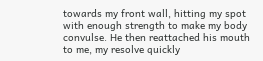towards my front wall, hitting my spot with enough strength to make my body convulse. He then reattached his mouth to me, my resolve quickly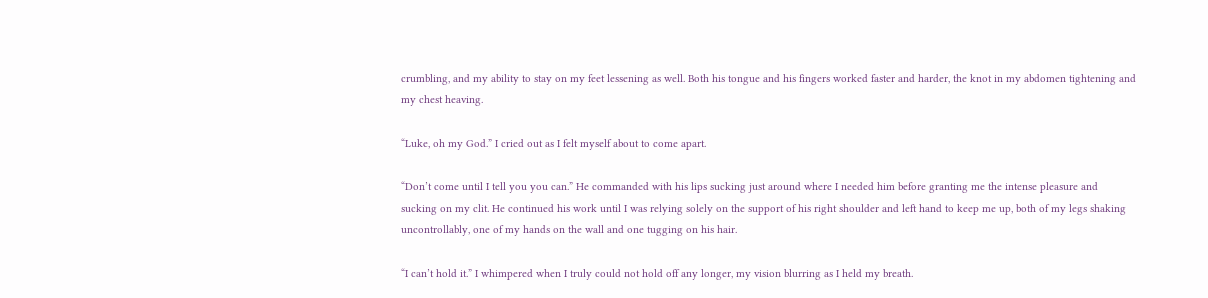crumbling, and my ability to stay on my feet lessening as well. Both his tongue and his fingers worked faster and harder, the knot in my abdomen tightening and my chest heaving.

“Luke, oh my God.” I cried out as I felt myself about to come apart.

“Don’t come until I tell you you can.” He commanded with his lips sucking just around where I needed him before granting me the intense pleasure and sucking on my clit. He continued his work until I was relying solely on the support of his right shoulder and left hand to keep me up, both of my legs shaking uncontrollably, one of my hands on the wall and one tugging on his hair.

“I can’t hold it.” I whimpered when I truly could not hold off any longer, my vision blurring as I held my breath.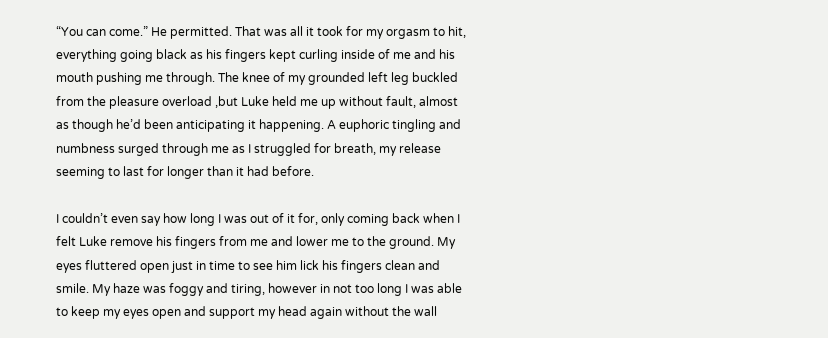“You can come.” He permitted. That was all it took for my orgasm to hit, everything going black as his fingers kept curling inside of me and his mouth pushing me through. The knee of my grounded left leg buckled from the pleasure overload ,but Luke held me up without fault, almost as though he’d been anticipating it happening. A euphoric tingling and numbness surged through me as I struggled for breath, my release seeming to last for longer than it had before.

I couldn’t even say how long I was out of it for, only coming back when I felt Luke remove his fingers from me and lower me to the ground. My eyes fluttered open just in time to see him lick his fingers clean and smile. My haze was foggy and tiring, however in not too long I was able to keep my eyes open and support my head again without the wall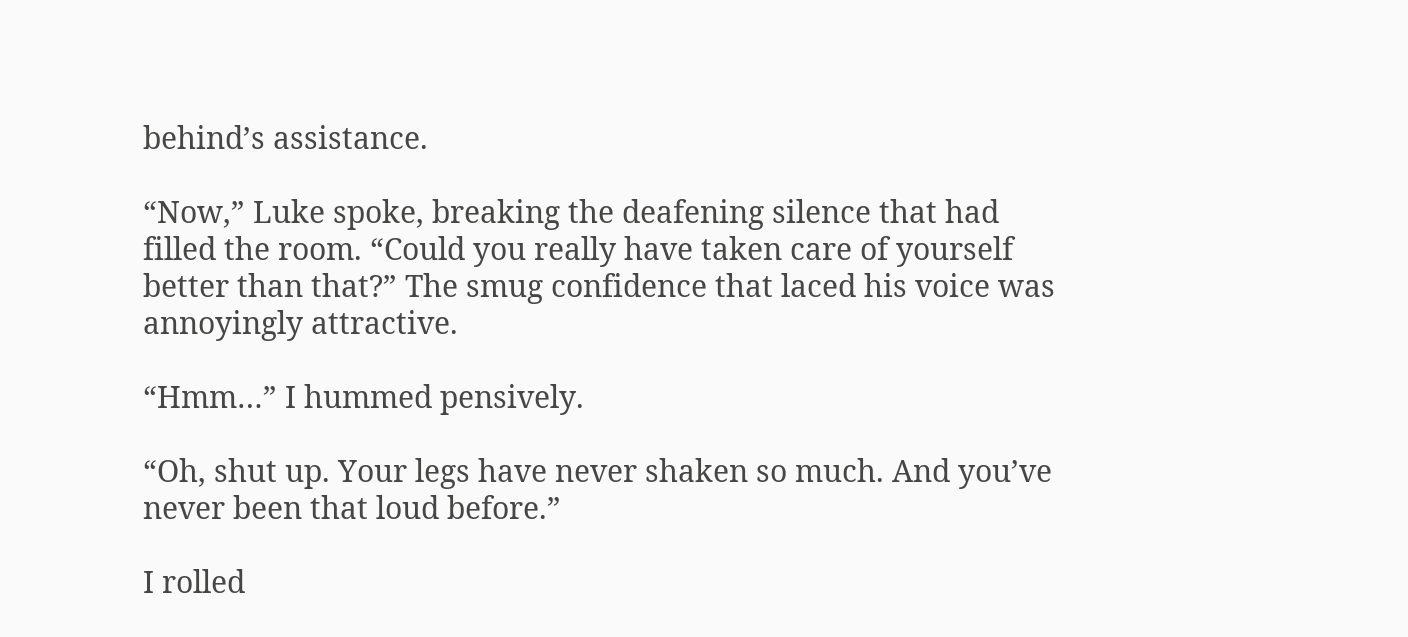behind’s assistance.

“Now,” Luke spoke, breaking the deafening silence that had filled the room. “Could you really have taken care of yourself better than that?” The smug confidence that laced his voice was annoyingly attractive.

“Hmm…” I hummed pensively.

“Oh, shut up. Your legs have never shaken so much. And you’ve never been that loud before.”

I rolled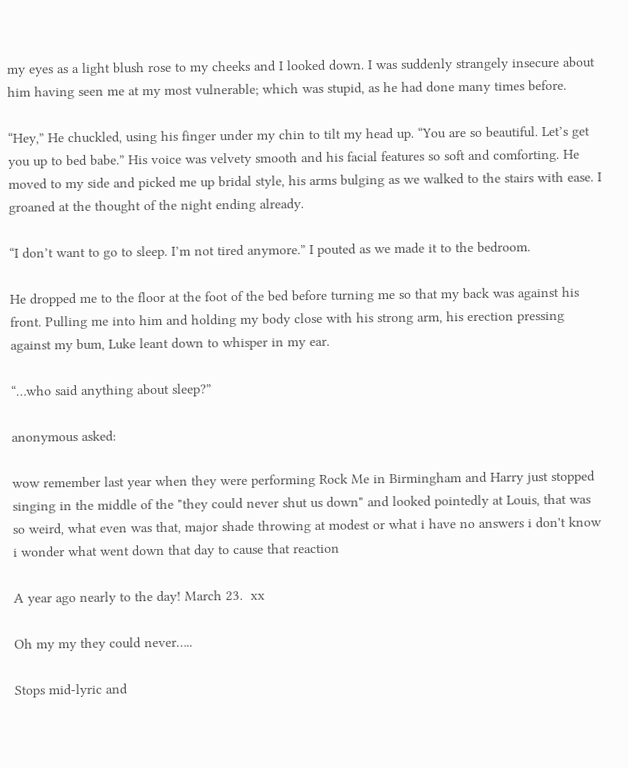my eyes as a light blush rose to my cheeks and I looked down. I was suddenly strangely insecure about him having seen me at my most vulnerable; which was stupid, as he had done many times before.

“Hey,” He chuckled, using his finger under my chin to tilt my head up. “You are so beautiful. Let’s get you up to bed babe.” His voice was velvety smooth and his facial features so soft and comforting. He moved to my side and picked me up bridal style, his arms bulging as we walked to the stairs with ease. I groaned at the thought of the night ending already.

“I don’t want to go to sleep. I’m not tired anymore.” I pouted as we made it to the bedroom.

He dropped me to the floor at the foot of the bed before turning me so that my back was against his front. Pulling me into him and holding my body close with his strong arm, his erection pressing against my bum, Luke leant down to whisper in my ear.

“…who said anything about sleep?”

anonymous asked:

wow remember last year when they were performing Rock Me in Birmingham and Harry just stopped singing in the middle of the "they could never shut us down" and looked pointedly at Louis, that was so weird, what even was that, major shade throwing at modest or what i have no answers i don't know i wonder what went down that day to cause that reaction

A year ago nearly to the day! March 23.  xx

Oh my my they could never…..

Stops mid-lyric and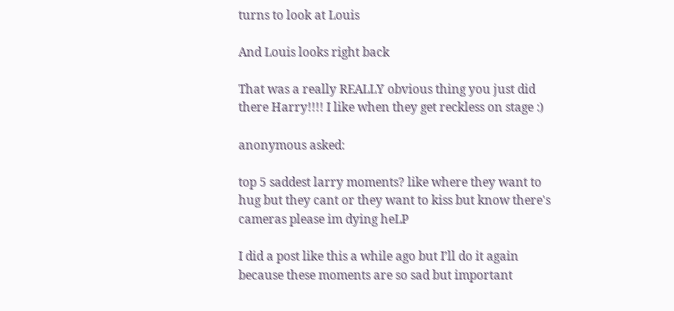turns to look at Louis

And Louis looks right back

That was a really REALLY obvious thing you just did there Harry!!!! I like when they get reckless on stage :)

anonymous asked:

top 5 saddest larry moments? like where they want to hug but they cant or they want to kiss but know there's cameras please im dying heLP

I did a post like this a while ago but I’ll do it again because these moments are so sad but important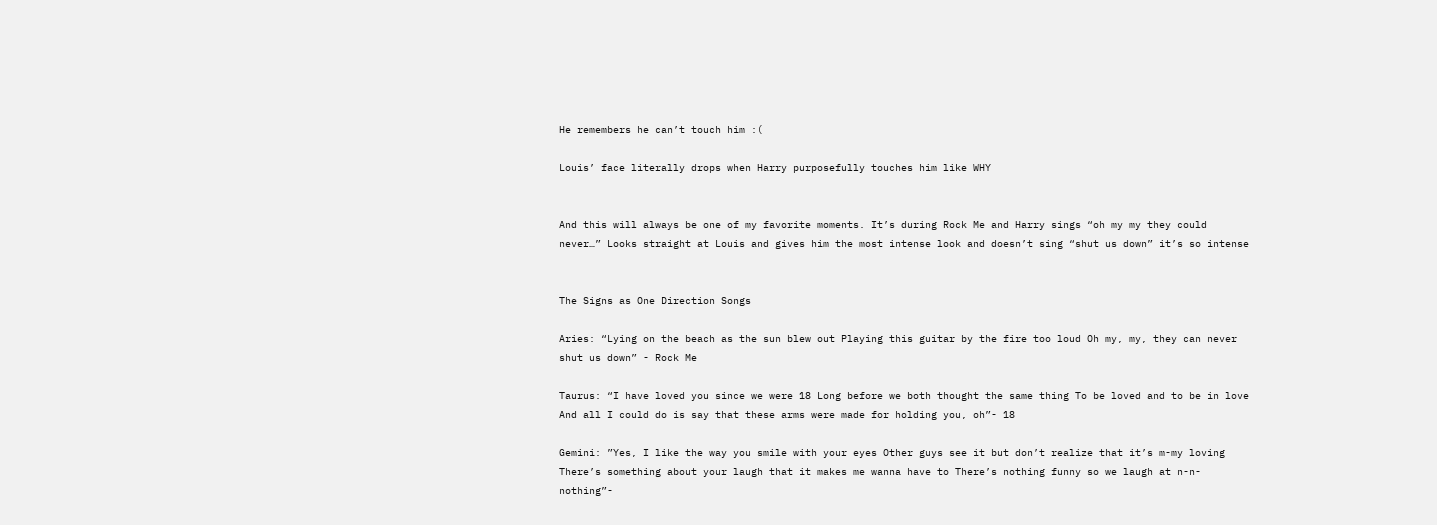He remembers he can’t touch him :(

Louis’ face literally drops when Harry purposefully touches him like WHY


And this will always be one of my favorite moments. It’s during Rock Me and Harry sings “oh my my they could never…” Looks straight at Louis and gives him the most intense look and doesn’t sing “shut us down” it’s so intense


The Signs as One Direction Songs

Aries: “Lying on the beach as the sun blew out Playing this guitar by the fire too loud Oh my, my, they can never shut us down” - Rock Me

Taurus: “I have loved you since we were 18 Long before we both thought the same thing To be loved and to be in love And all I could do is say that these arms were made for holding you, oh”- 18

Gemini: ”Yes, I like the way you smile with your eyes Other guys see it but don’t realize that it’s m-my loving There’s something about your laugh that it makes me wanna have to There’s nothing funny so we laugh at n-n-nothing”-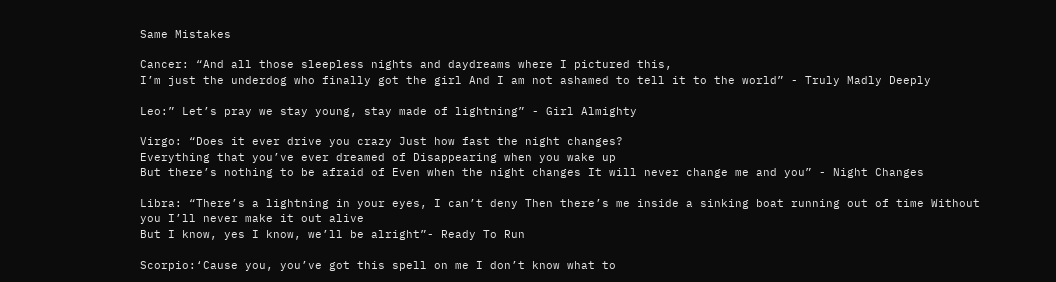Same Mistakes

Cancer: “And all those sleepless nights and daydreams where I pictured this,
I’m just the underdog who finally got the girl And I am not ashamed to tell it to the world” - Truly Madly Deeply

Leo:” Let’s pray we stay young, stay made of lightning” - Girl Almighty

Virgo: “Does it ever drive you crazy Just how fast the night changes?
Everything that you’ve ever dreamed of Disappearing when you wake up
But there’s nothing to be afraid of Even when the night changes It will never change me and you” - Night Changes

Libra: “There’s a lightning in your eyes, I can’t deny Then there’s me inside a sinking boat running out of time Without you I’ll never make it out alive
But I know, yes I know, we’ll be alright”- Ready To Run

Scorpio:‘Cause you, you’ve got this spell on me I don’t know what to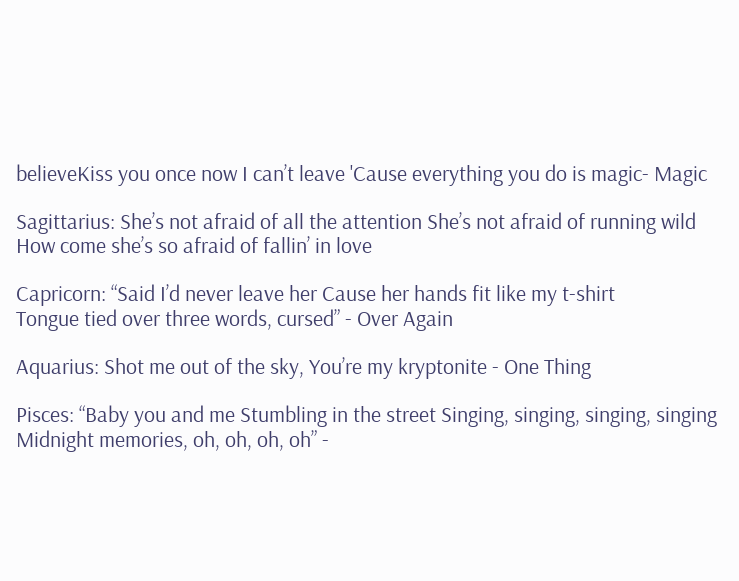believeKiss you once now I can’t leave 'Cause everything you do is magic- Magic

Sagittarius: She’s not afraid of all the attention She’s not afraid of running wild
How come she’s so afraid of fallin’ in love

Capricorn: “Said I’d never leave her Cause her hands fit like my t-shirt
Tongue tied over three words, cursed” - Over Again

Aquarius: Shot me out of the sky, You’re my kryptonite - One Thing

Pisces: “Baby you and me Stumbling in the street Singing, singing, singing, singing Midnight memories, oh, oh, oh, oh” -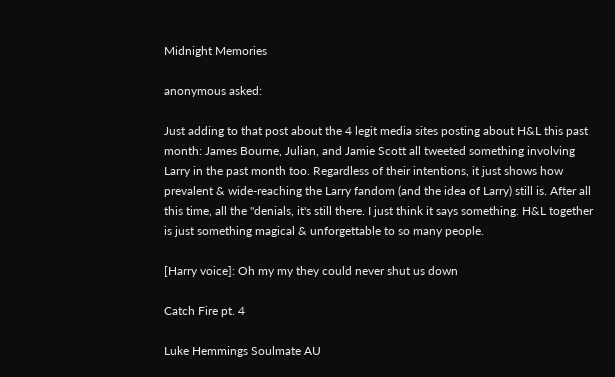Midnight Memories

anonymous asked:

Just adding to that post about the 4 legit media sites posting about H&L this past month: James Bourne, Julian, and Jamie Scott all tweeted something involving Larry in the past month too. Regardless of their intentions, it just shows how prevalent & wide-reaching the Larry fandom (and the idea of Larry) still is. After all this time, all the "denials, it's still there. I just think it says something. H&L together is just something magical & unforgettable to so many people.

[Harry voice]: Oh my my they could never shut us down

Catch Fire pt. 4

Luke Hemmings Soulmate AU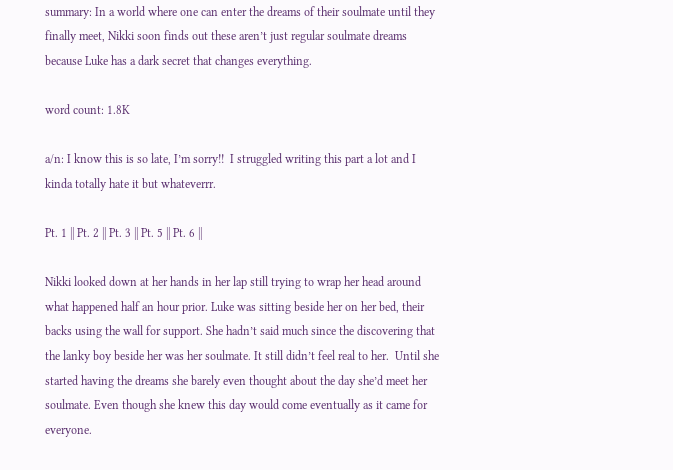summary: In a world where one can enter the dreams of their soulmate until they finally meet, Nikki soon finds out these aren’t just regular soulmate dreams because Luke has a dark secret that changes everything.

word count: 1.8K

a/n: I know this is so late, I’m sorry!!  I struggled writing this part a lot and I kinda totally hate it but whateverrr.

Pt. 1 || Pt. 2 || Pt. 3 || Pt. 5 || Pt. 6 ||

Nikki looked down at her hands in her lap still trying to wrap her head around what happened half an hour prior. Luke was sitting beside her on her bed, their backs using the wall for support. She hadn’t said much since the discovering that the lanky boy beside her was her soulmate. It still didn’t feel real to her.  Until she started having the dreams she barely even thought about the day she’d meet her soulmate. Even though she knew this day would come eventually as it came for everyone.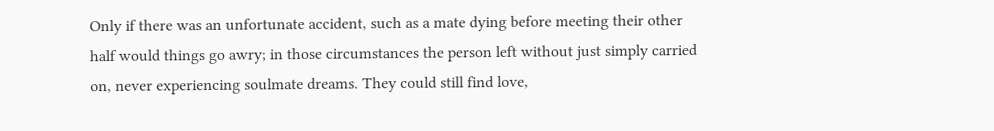Only if there was an unfortunate accident, such as a mate dying before meeting their other half would things go awry; in those circumstances the person left without just simply carried on, never experiencing soulmate dreams. They could still find love,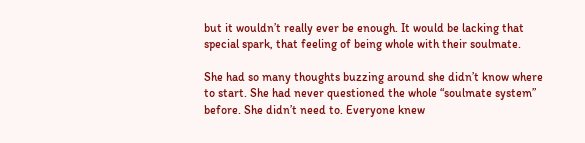but it wouldn’t really ever be enough. It would be lacking that special spark, that feeling of being whole with their soulmate.

She had so many thoughts buzzing around she didn’t know where to start. She had never questioned the whole “soulmate system” before. She didn’t need to. Everyone knew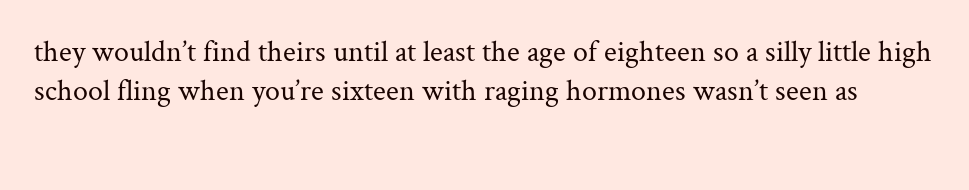they wouldn’t find theirs until at least the age of eighteen so a silly little high school fling when you’re sixteen with raging hormones wasn’t seen as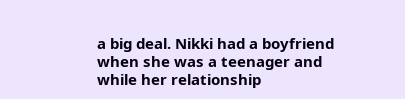a big deal. Nikki had a boyfriend when she was a teenager and while her relationship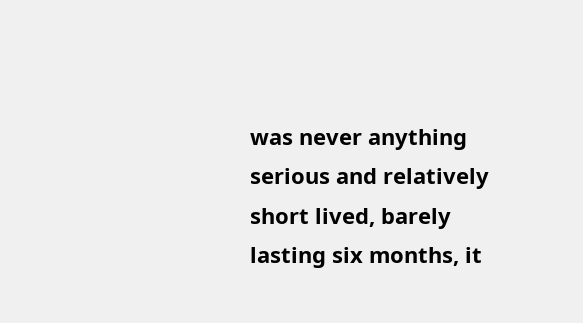was never anything serious and relatively short lived, barely lasting six months, it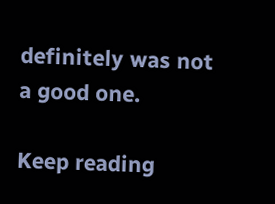definitely was not a good one.

Keep reading